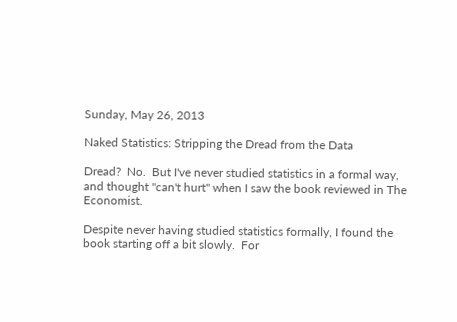Sunday, May 26, 2013

Naked Statistics: Stripping the Dread from the Data

Dread?  No.  But I've never studied statistics in a formal way, and thought "can't hurt" when I saw the book reviewed in The Economist.

Despite never having studied statistics formally, I found the book starting off a bit slowly.  For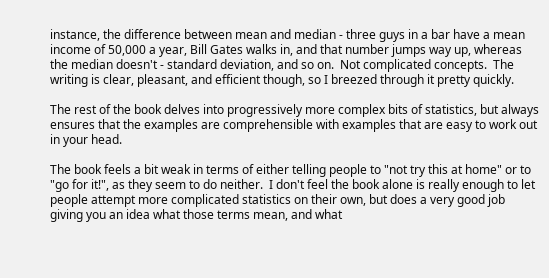instance, the difference between mean and median - three guys in a bar have a mean income of 50,000 a year, Bill Gates walks in, and that number jumps way up, whereas the median doesn't - standard deviation, and so on.  Not complicated concepts.  The writing is clear, pleasant, and efficient though, so I breezed through it pretty quickly.

The rest of the book delves into progressively more complex bits of statistics, but always ensures that the examples are comprehensible with examples that are easy to work out in your head.

The book feels a bit weak in terms of either telling people to "not try this at home" or to "go for it!", as they seem to do neither.  I don't feel the book alone is really enough to let people attempt more complicated statistics on their own, but does a very good job giving you an idea what those terms mean, and what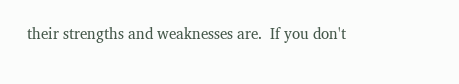their strengths and weaknesses are.  If you don't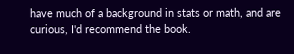have much of a background in stats or math, and are curious, I'd recommend the book.